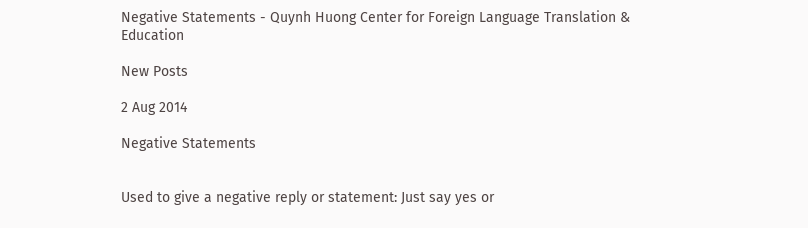Negative Statements - Quynh Huong Center for Foreign Language Translation & Education

New Posts

2 Aug 2014

Negative Statements


Used to give a negative reply or statement: Just say yes or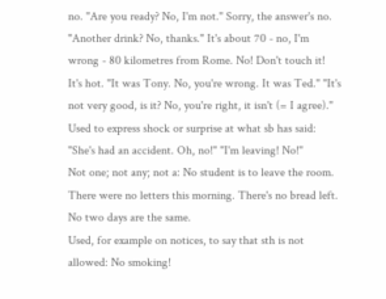no. "Are you ready? No, I'm not." Sorry, the answer's no. "Another drink? No, thanks." It's about 70 - no, I'm wrong - 80 kilometres from Rome. No! Don't touch it! It's hot. "It was Tony. No, you're wrong. It was Ted." "It's not very good, is it? No, you're right, it isn't (= I agree)."
Used to express shock or surprise at what sb has said: "She's had an accident. Oh, no!" "I'm leaving! No!"
Not one; not any; not a: No student is to leave the room. There were no letters this morning. There's no bread left. No two days are the same.
Used, for example on notices, to say that sth is not allowed: No smoking!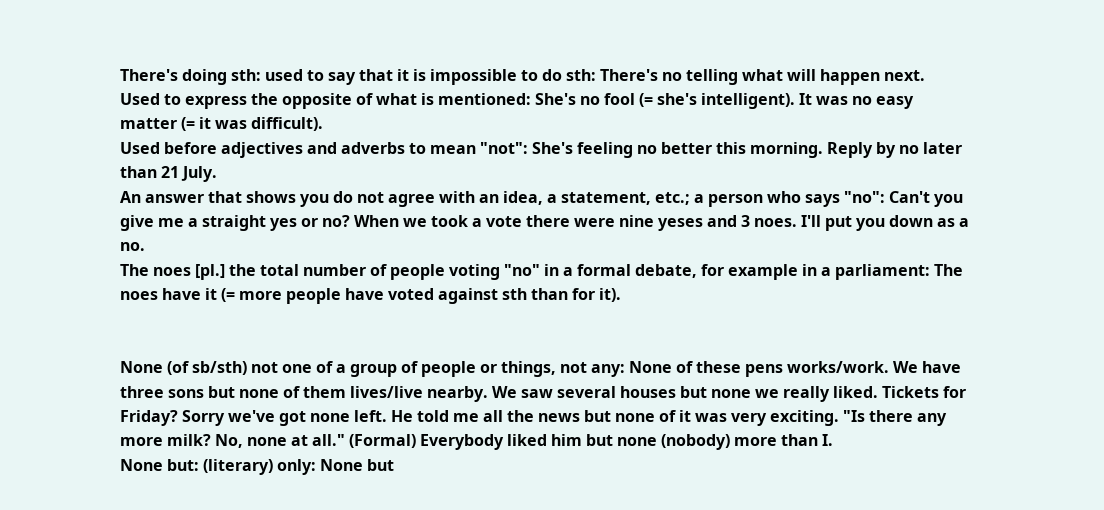There's doing sth: used to say that it is impossible to do sth: There's no telling what will happen next.
Used to express the opposite of what is mentioned: She's no fool (= she's intelligent). It was no easy matter (= it was difficult).
Used before adjectives and adverbs to mean "not": She's feeling no better this morning. Reply by no later than 21 July.
An answer that shows you do not agree with an idea, a statement, etc.; a person who says "no": Can't you give me a straight yes or no? When we took a vote there were nine yeses and 3 noes. I'll put you down as a no.
The noes [pl.] the total number of people voting "no" in a formal debate, for example in a parliament: The noes have it (= more people have voted against sth than for it).


None (of sb/sth) not one of a group of people or things, not any: None of these pens works/work. We have three sons but none of them lives/live nearby. We saw several houses but none we really liked. Tickets for Friday? Sorry we've got none left. He told me all the news but none of it was very exciting. "Is there any more milk? No, none at all." (Formal) Everybody liked him but none (nobody) more than I.
None but: (literary) only: None but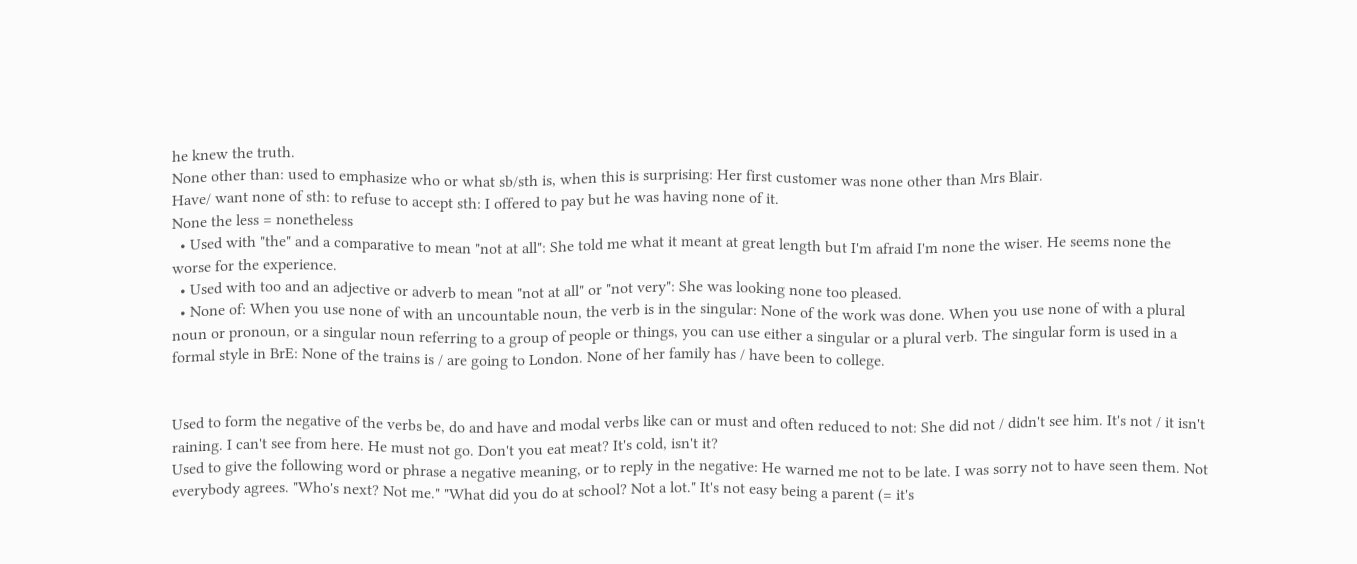he knew the truth.
None other than: used to emphasize who or what sb/sth is, when this is surprising: Her first customer was none other than Mrs Blair.
Have/ want none of sth: to refuse to accept sth: I offered to pay but he was having none of it.
None the less = nonetheless
  • Used with "the" and a comparative to mean "not at all": She told me what it meant at great length but I'm afraid I'm none the wiser. He seems none the worse for the experience.
  • Used with too and an adjective or adverb to mean "not at all" or "not very": She was looking none too pleased.
  • None of: When you use none of with an uncountable noun, the verb is in the singular: None of the work was done. When you use none of with a plural noun or pronoun, or a singular noun referring to a group of people or things, you can use either a singular or a plural verb. The singular form is used in a formal style in BrE: None of the trains is / are going to London. None of her family has / have been to college.


Used to form the negative of the verbs be, do and have and modal verbs like can or must and often reduced to not: She did not / didn't see him. It's not / it isn't raining. I can't see from here. He must not go. Don't you eat meat? It's cold, isn't it?
Used to give the following word or phrase a negative meaning, or to reply in the negative: He warned me not to be late. I was sorry not to have seen them. Not everybody agrees. "Who's next? Not me." "What did you do at school? Not a lot." It's not easy being a parent (= it's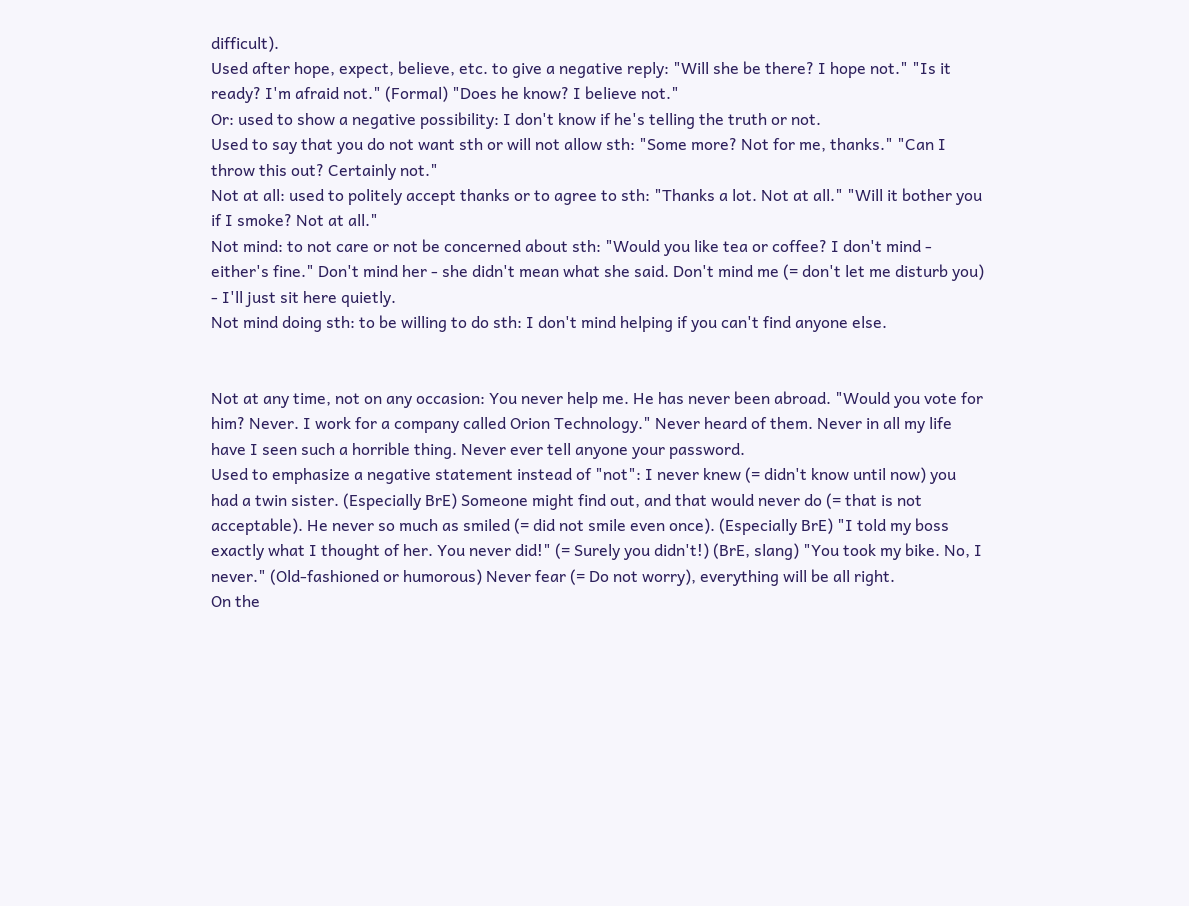difficult).
Used after hope, expect, believe, etc. to give a negative reply: "Will she be there? I hope not." "Is it ready? I'm afraid not." (Formal) "Does he know? I believe not."
Or: used to show a negative possibility: I don't know if he's telling the truth or not.
Used to say that you do not want sth or will not allow sth: "Some more? Not for me, thanks." "Can I throw this out? Certainly not."
Not at all: used to politely accept thanks or to agree to sth: "Thanks a lot. Not at all." "Will it bother you if I smoke? Not at all."
Not mind: to not care or not be concerned about sth: "Would you like tea or coffee? I don't mind - either's fine." Don't mind her - she didn't mean what she said. Don't mind me (= don't let me disturb you) - I'll just sit here quietly.
Not mind doing sth: to be willing to do sth: I don't mind helping if you can't find anyone else.


Not at any time, not on any occasion: You never help me. He has never been abroad. "Would you vote for him? Never. I work for a company called Orion Technology." Never heard of them. Never in all my life have I seen such a horrible thing. Never ever tell anyone your password.
Used to emphasize a negative statement instead of "not": I never knew (= didn't know until now) you had a twin sister. (Especially BrE) Someone might find out, and that would never do (= that is not acceptable). He never so much as smiled (= did not smile even once). (Especially BrE) "I told my boss exactly what I thought of her. You never did!" (= Surely you didn't!) (BrE, slang) "You took my bike. No, I never." (Old-fashioned or humorous) Never fear (= Do not worry), everything will be all right.
On the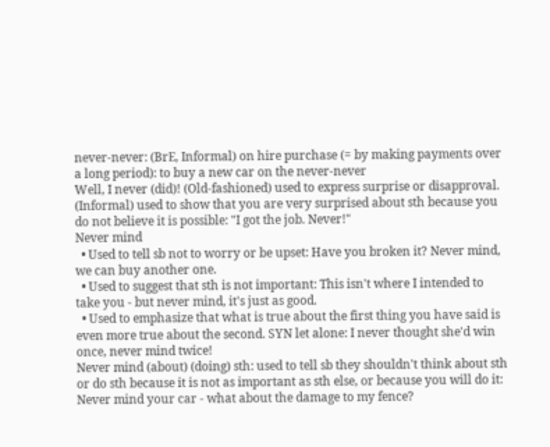never-never: (BrE, Informal) on hire purchase (= by making payments over a long period): to buy a new car on the never-never
Well, I never (did)! (Old-fashioned) used to express surprise or disapproval.
(Informal) used to show that you are very surprised about sth because you do not believe it is possible: "I got the job. Never!"
Never mind
  • Used to tell sb not to worry or be upset: Have you broken it? Never mind, we can buy another one.
  • Used to suggest that sth is not important: This isn't where I intended to take you - but never mind, it's just as good.
  • Used to emphasize that what is true about the first thing you have said is even more true about the second. SYN let alone: I never thought she'd win once, never mind twice!
Never mind (about) (doing) sth: used to tell sb they shouldn't think about sth or do sth because it is not as important as sth else, or because you will do it: Never mind your car - what about the damage to my fence?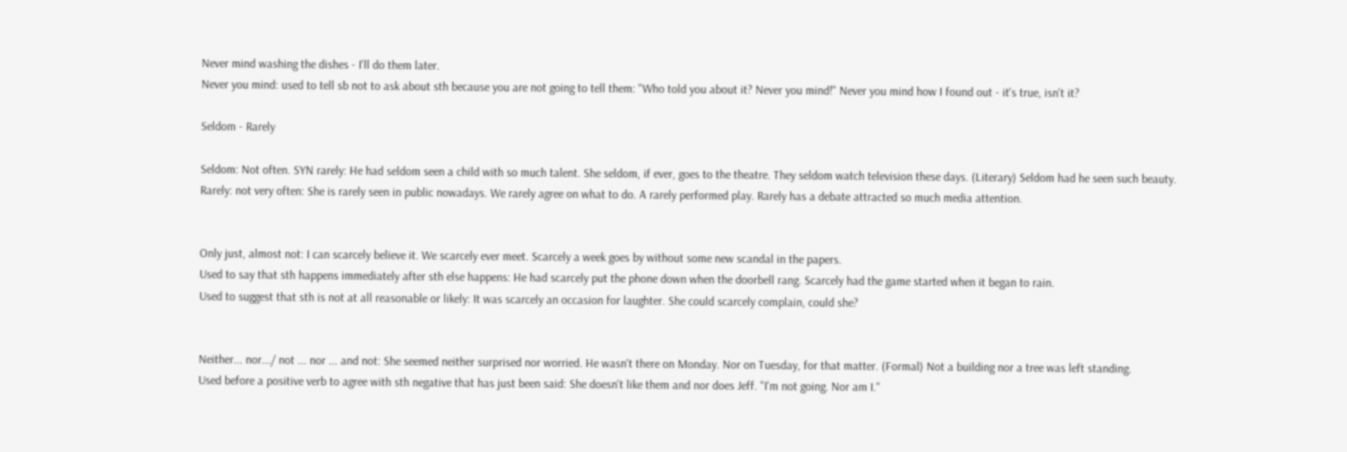Never mind washing the dishes - I'll do them later.
Never you mind: used to tell sb not to ask about sth because you are not going to tell them: "Who told you about it? Never you mind!" Never you mind how I found out - it's true, isn't it?

Seldom - Rarely

Seldom: Not often. SYN rarely: He had seldom seen a child with so much talent. She seldom, if ever, goes to the theatre. They seldom watch television these days. (Literary) Seldom had he seen such beauty.
Rarely: not very often: She is rarely seen in public nowadays. We rarely agree on what to do. A rarely performed play. Rarely has a debate attracted so much media attention.


Only just, almost not: I can scarcely believe it. We scarcely ever meet. Scarcely a week goes by without some new scandal in the papers.
Used to say that sth happens immediately after sth else happens: He had scarcely put the phone down when the doorbell rang. Scarcely had the game started when it began to rain.
Used to suggest that sth is not at all reasonable or likely: It was scarcely an occasion for laughter. She could scarcely complain, could she?


Neither... nor.../ not ... nor ... and not: She seemed neither surprised nor worried. He wasn't there on Monday. Nor on Tuesday, for that matter. (Formal) Not a building nor a tree was left standing.
Used before a positive verb to agree with sth negative that has just been said: She doesn't like them and nor does Jeff. "I'm not going. Nor am I."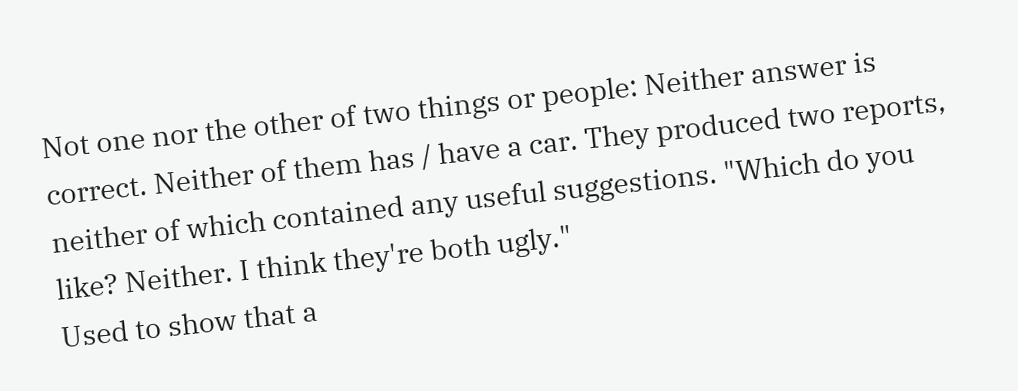Not one nor the other of two things or people: Neither answer is correct. Neither of them has / have a car. They produced two reports, neither of which contained any useful suggestions. "Which do you like? Neither. I think they're both ugly."
Used to show that a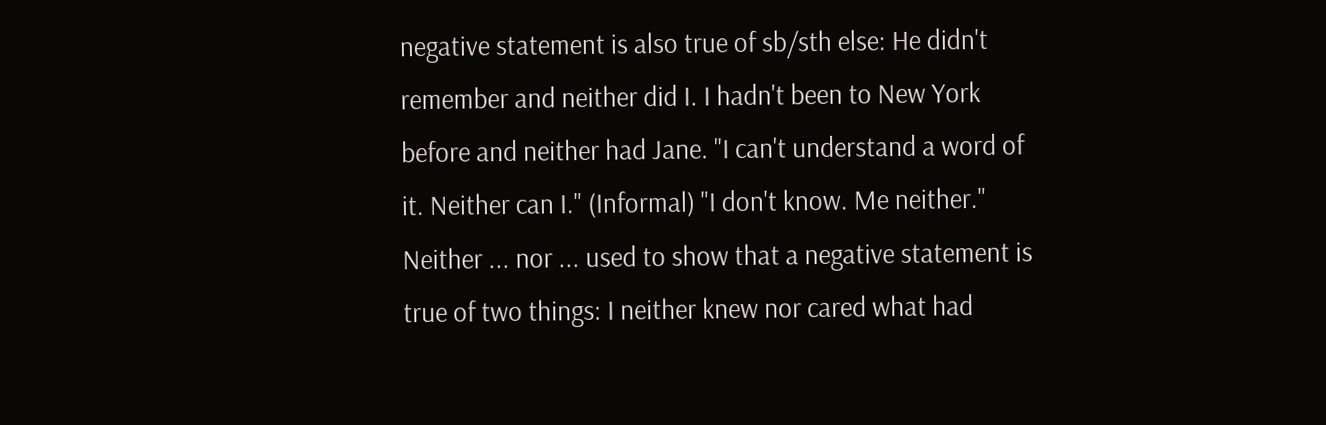negative statement is also true of sb/sth else: He didn't remember and neither did I. I hadn't been to New York before and neither had Jane. "I can't understand a word of it. Neither can I." (Informal) "I don't know. Me neither."
Neither ... nor ... used to show that a negative statement is true of two things: I neither knew nor cared what had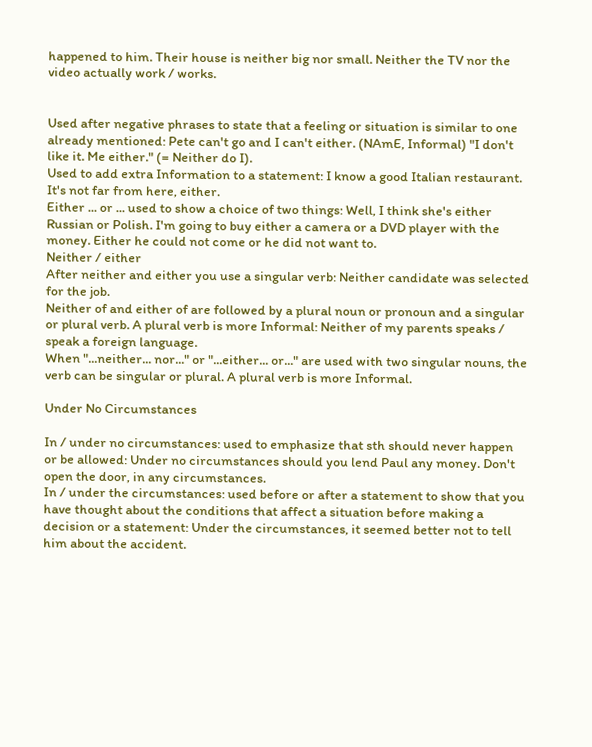happened to him. Their house is neither big nor small. Neither the TV nor the video actually work / works.


Used after negative phrases to state that a feeling or situation is similar to one already mentioned: Pete can't go and I can't either. (NAmE, Informal) "I don't like it. Me either." (= Neither do I).
Used to add extra Information to a statement: I know a good Italian restaurant. It's not far from here, either.
Either ... or ... used to show a choice of two things: Well, I think she's either Russian or Polish. I'm going to buy either a camera or a DVD player with the money. Either he could not come or he did not want to.
Neither / either
After neither and either you use a singular verb: Neither candidate was selected for the job.
Neither of and either of are followed by a plural noun or pronoun and a singular or plural verb. A plural verb is more Informal: Neither of my parents speaks / speak a foreign language.
When "...neither... nor..." or "...either... or..." are used with two singular nouns, the verb can be singular or plural. A plural verb is more Informal.

Under No Circumstances

In / under no circumstances: used to emphasize that sth should never happen or be allowed: Under no circumstances should you lend Paul any money. Don't open the door, in any circumstances.
In / under the circumstances: used before or after a statement to show that you have thought about the conditions that affect a situation before making a decision or a statement: Under the circumstances, it seemed better not to tell him about the accident.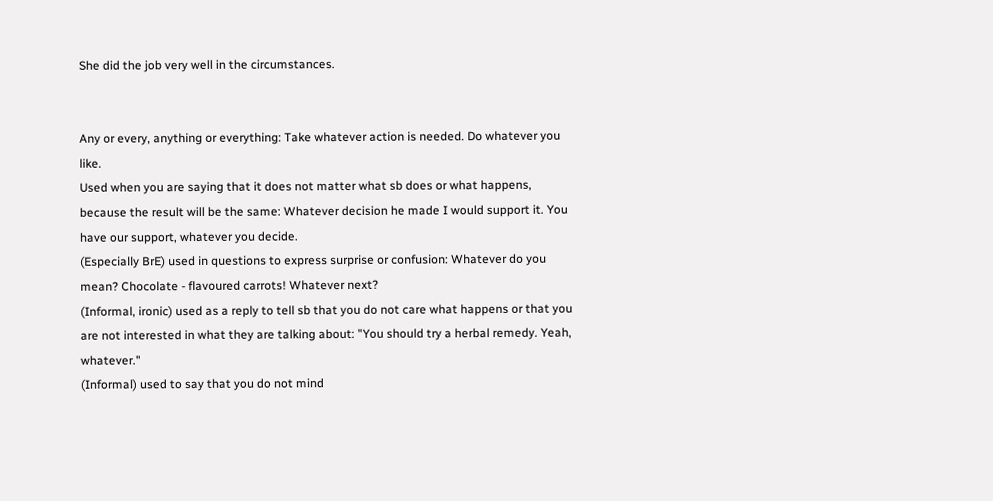She did the job very well in the circumstances.


Any or every, anything or everything: Take whatever action is needed. Do whatever you like.
Used when you are saying that it does not matter what sb does or what happens, because the result will be the same: Whatever decision he made I would support it. You have our support, whatever you decide.
(Especially BrE) used in questions to express surprise or confusion: Whatever do you mean? Chocolate - flavoured carrots! Whatever next?
(Informal, ironic) used as a reply to tell sb that you do not care what happens or that you are not interested in what they are talking about: "You should try a herbal remedy. Yeah, whatever."
(Informal) used to say that you do not mind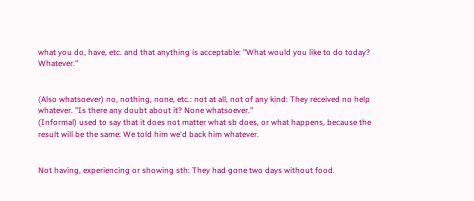what you do, have, etc. and that anything is acceptable: "What would you like to do today? Whatever."


(Also whatsoever) no, nothing, none, etc.: not at all, not of any kind: They received no help whatever. "Is there any doubt about it? None whatsoever."
(Informal) used to say that it does not matter what sb does, or what happens, because the result will be the same: We told him we'd back him whatever.


Not having, experiencing or showing sth: They had gone two days without food.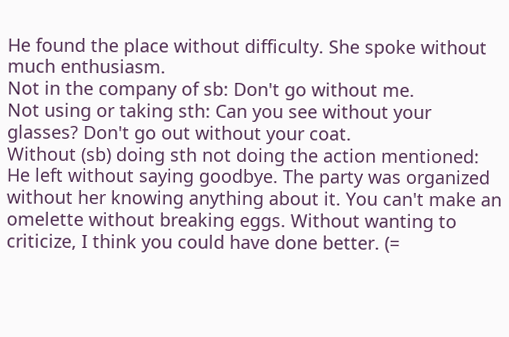He found the place without difficulty. She spoke without much enthusiasm.
Not in the company of sb: Don't go without me.
Not using or taking sth: Can you see without your glasses? Don't go out without your coat.
Without (sb) doing sth not doing the action mentioned: He left without saying goodbye. The party was organized without her knowing anything about it. You can't make an omelette without breaking eggs. Without wanting to criticize, I think you could have done better. (=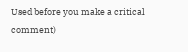Used before you make a critical comment)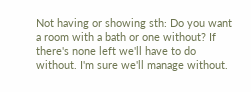Not having or showing sth: Do you want a room with a bath or one without? If there's none left we'll have to do without. I'm sure we'll manage without.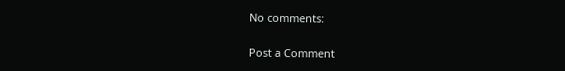No comments:

Post a Comment